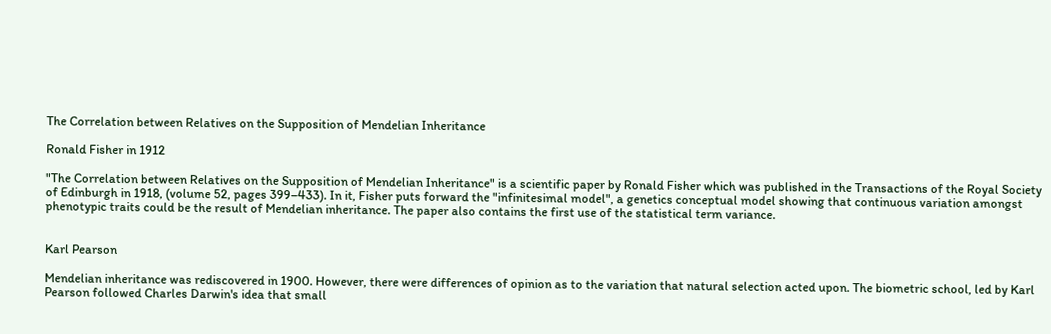The Correlation between Relatives on the Supposition of Mendelian Inheritance

Ronald Fisher in 1912

"The Correlation between Relatives on the Supposition of Mendelian Inheritance" is a scientific paper by Ronald Fisher which was published in the Transactions of the Royal Society of Edinburgh in 1918, (volume 52, pages 399–433). In it, Fisher puts forward the "infinitesimal model", a genetics conceptual model showing that continuous variation amongst phenotypic traits could be the result of Mendelian inheritance. The paper also contains the first use of the statistical term variance.


Karl Pearson

Mendelian inheritance was rediscovered in 1900. However, there were differences of opinion as to the variation that natural selection acted upon. The biometric school, led by Karl Pearson followed Charles Darwin's idea that small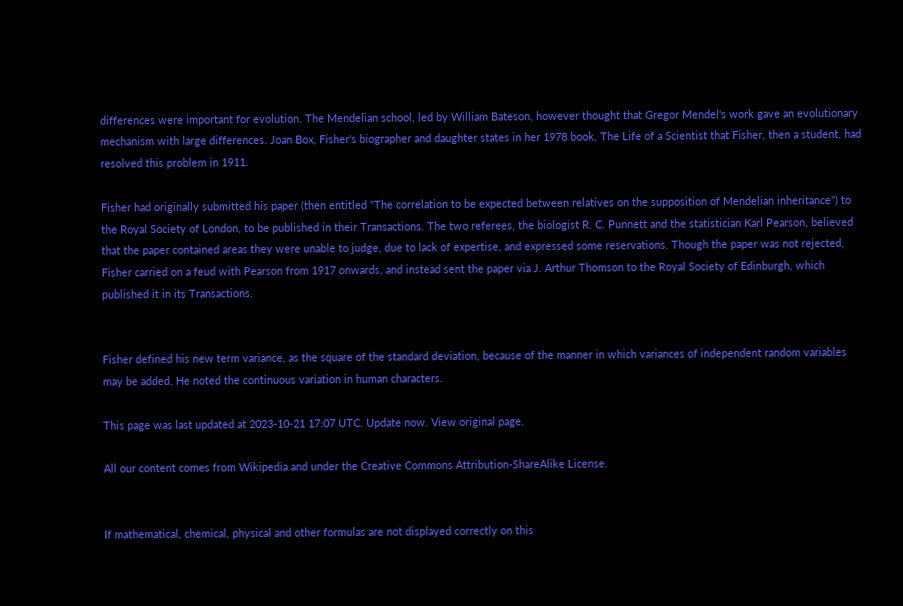differences were important for evolution. The Mendelian school, led by William Bateson, however thought that Gregor Mendel's work gave an evolutionary mechanism with large differences. Joan Box, Fisher's biographer and daughter states in her 1978 book, The Life of a Scientist that Fisher, then a student, had resolved this problem in 1911.

Fisher had originally submitted his paper (then entitled "The correlation to be expected between relatives on the supposition of Mendelian inheritance") to the Royal Society of London, to be published in their Transactions. The two referees, the biologist R. C. Punnett and the statistician Karl Pearson, believed that the paper contained areas they were unable to judge, due to lack of expertise, and expressed some reservations. Though the paper was not rejected, Fisher carried on a feud with Pearson from 1917 onwards, and instead sent the paper via J. Arthur Thomson to the Royal Society of Edinburgh, which published it in its Transactions.


Fisher defined his new term variance, as the square of the standard deviation, because of the manner in which variances of independent random variables may be added. He noted the continuous variation in human characters.

This page was last updated at 2023-10-21 17:07 UTC. Update now. View original page.

All our content comes from Wikipedia and under the Creative Commons Attribution-ShareAlike License.


If mathematical, chemical, physical and other formulas are not displayed correctly on this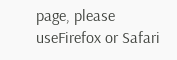page, please useFirefox or Safari